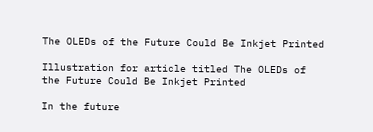The OLEDs of the Future Could Be Inkjet Printed

Illustration for article titled The OLEDs of the Future Could Be Inkjet Printed

In the future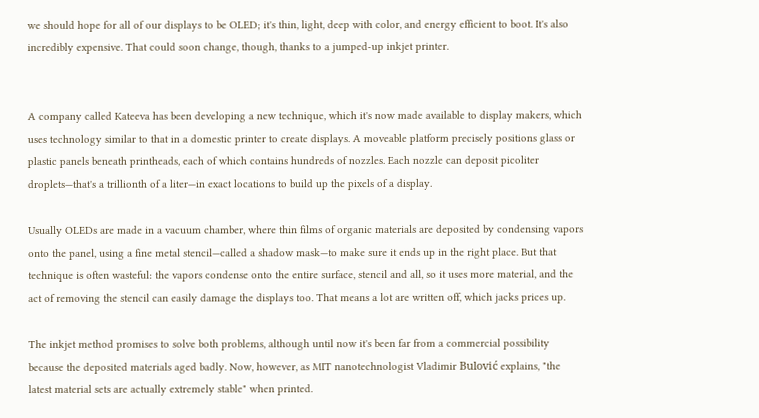we should hope for all of our displays to be OLED; it's thin, light, deep with color, and energy efficient to boot. It's also incredibly expensive. That could soon change, though, thanks to a jumped-up inkjet printer.


A company called Kateeva has been developing a new technique, which it's now made available to display makers, which uses technology similar to that in a domestic printer to create displays. A moveable platform precisely positions glass or plastic panels beneath printheads, each of which contains hundreds of nozzles. Each nozzle can deposit picoliter droplets—that's a trillionth of a liter—in exact locations to build up the pixels of a display.

Usually OLEDs are made in a vacuum chamber, where thin films of organic materials are deposited by condensing vapors onto the panel, using a fine metal stencil—called a shadow mask—to make sure it ends up in the right place. But that technique is often wasteful: the vapors condense onto the entire surface, stencil and all, so it uses more material, and the act of removing the stencil can easily damage the displays too. That means a lot are written off, which jacks prices up.

The inkjet method promises to solve both problems, although until now it's been far from a commercial possibility because the deposited materials aged badly. Now, however, as MIT nanotechnologist Vladimir Bulović explains, "the latest material sets are actually extremely stable" when printed.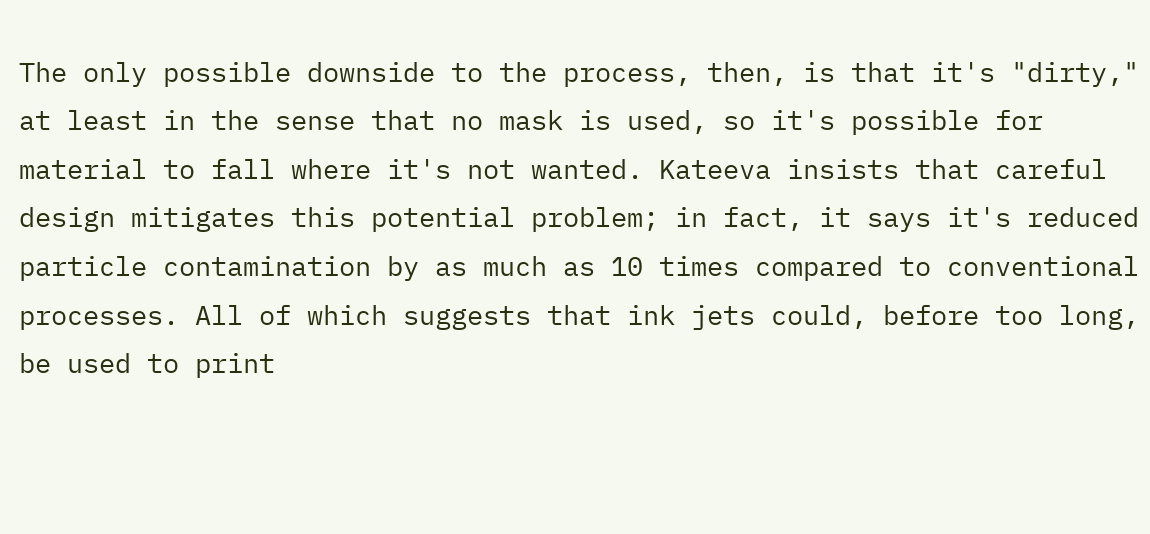The only possible downside to the process, then, is that it's "dirty," at least in the sense that no mask is used, so it's possible for material to fall where it's not wanted. Kateeva insists that careful design mitigates this potential problem; in fact, it says it's reduced particle contamination by as much as 10 times compared to conventional processes. All of which suggests that ink jets could, before too long, be used to print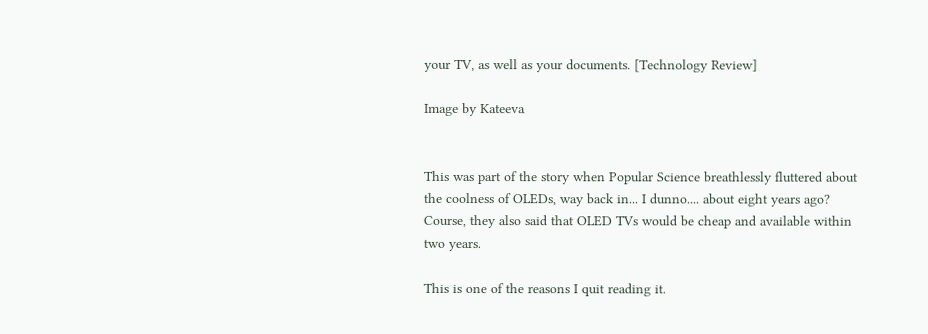your TV, as well as your documents. [Technology Review]

Image by Kateeva


This was part of the story when Popular Science breathlessly fluttered about the coolness of OLEDs, way back in... I dunno.... about eight years ago? Course, they also said that OLED TVs would be cheap and available within two years.

This is one of the reasons I quit reading it.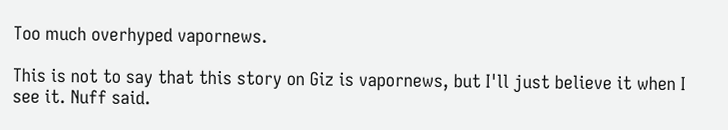Too much overhyped vapornews.

This is not to say that this story on Giz is vapornews, but I'll just believe it when I see it. Nuff said.